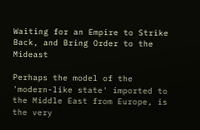Waiting for an Empire to Strike Back, and Bring Order to the Mideast

Perhaps the model of the 'modern-like state' imported to the Middle East from Europe, is the very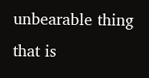unbearable thing that is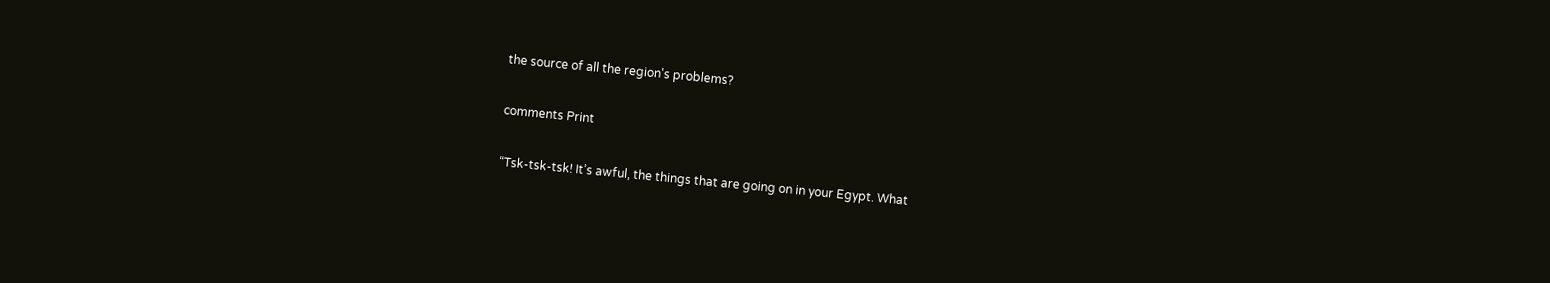the source of all the region's problems?

comments Print

“Tsk-tsk-tsk! It’s awful, the things that are going on in your Egypt. What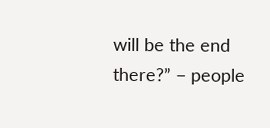will be the end there?” − people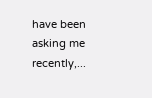have been asking me recently,...